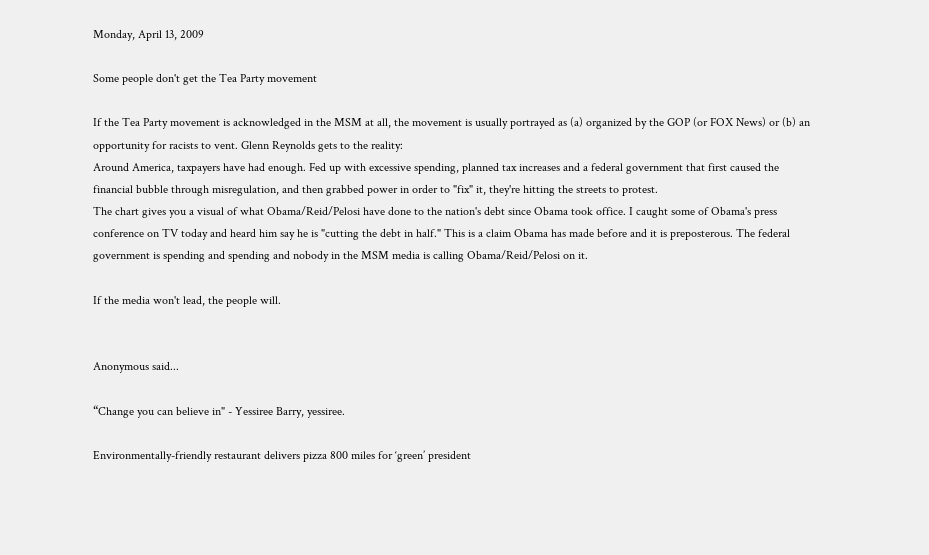Monday, April 13, 2009

Some people don't get the Tea Party movement

If the Tea Party movement is acknowledged in the MSM at all, the movement is usually portrayed as (a) organized by the GOP (or FOX News) or (b) an opportunity for racists to vent. Glenn Reynolds gets to the reality:
Around America, taxpayers have had enough. Fed up with excessive spending, planned tax increases and a federal government that first caused the financial bubble through misregulation, and then grabbed power in order to "fix" it, they're hitting the streets to protest.
The chart gives you a visual of what Obama/Reid/Pelosi have done to the nation's debt since Obama took office. I caught some of Obama's press conference on TV today and heard him say he is "cutting the debt in half." This is a claim Obama has made before and it is preposterous. The federal government is spending and spending and nobody in the MSM media is calling Obama/Reid/Pelosi on it.

If the media won't lead, the people will.


Anonymous said...

“Change you can believe in" - Yessiree Barry, yessiree.

Environmentally-friendly restaurant delivers pizza 800 miles for ‘green’ president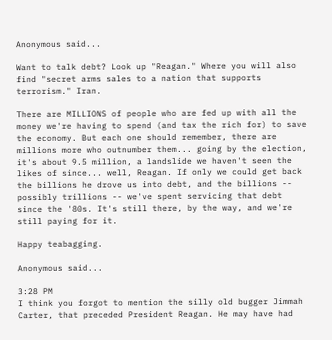Anonymous said...

Want to talk debt? Look up "Reagan." Where you will also find "secret arms sales to a nation that supports terrorism." Iran.

There are MILLIONS of people who are fed up with all the money we're having to spend (and tax the rich for) to save the economy. But each one should remember, there are millions more who outnumber them... going by the election, it's about 9.5 million, a landslide we haven't seen the likes of since... well, Reagan. If only we could get back the billions he drove us into debt, and the billions -- possibly trillions -- we've spent servicing that debt since the '80s. It's still there, by the way, and we're still paying for it.

Happy teabagging.

Anonymous said...

3:28 PM
I think you forgot to mention the silly old bugger Jimmah Carter, that preceded President Reagan. He may have had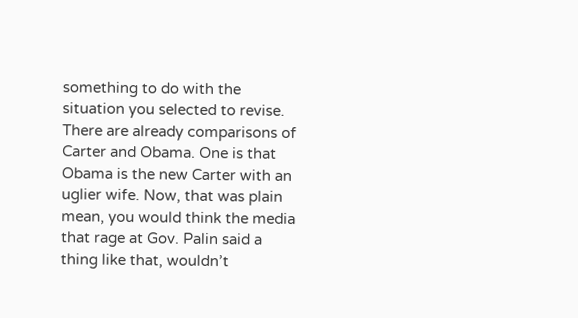something to do with the situation you selected to revise. There are already comparisons of Carter and Obama. One is that Obama is the new Carter with an uglier wife. Now, that was plain mean, you would think the media that rage at Gov. Palin said a thing like that, wouldn’t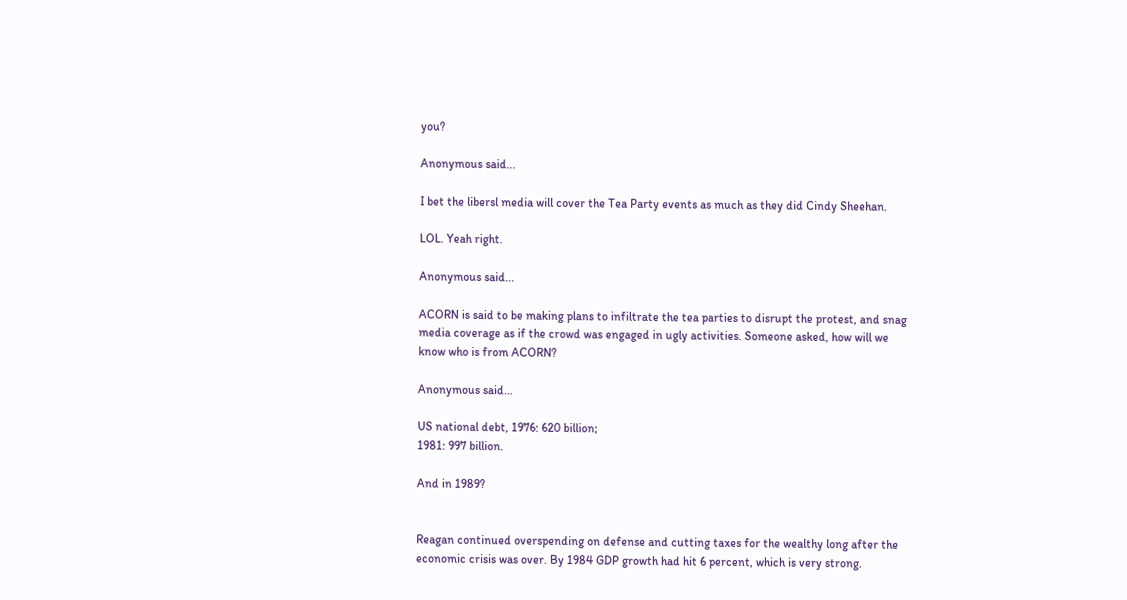you?

Anonymous said...

I bet the libersl media will cover the Tea Party events as much as they did Cindy Sheehan.

LOL. Yeah right.

Anonymous said...

ACORN is said to be making plans to infiltrate the tea parties to disrupt the protest, and snag media coverage as if the crowd was engaged in ugly activities. Someone asked, how will we know who is from ACORN?

Anonymous said...

US national debt, 1976: 620 billion;
1981: 997 billion.

And in 1989?


Reagan continued overspending on defense and cutting taxes for the wealthy long after the economic crisis was over. By 1984 GDP growth had hit 6 percent, which is very strong.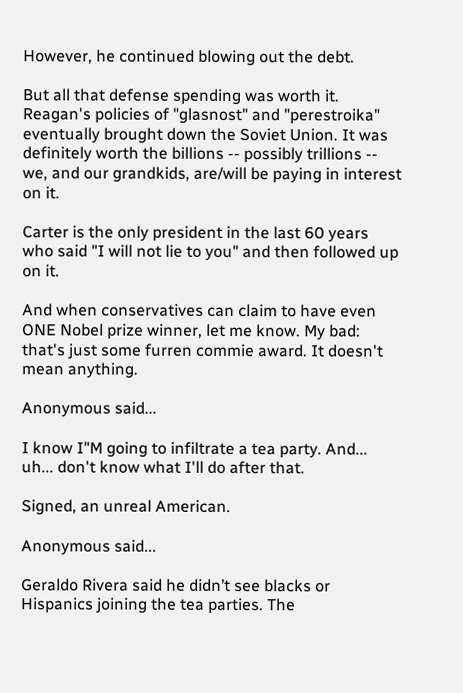However, he continued blowing out the debt.

But all that defense spending was worth it. Reagan's policies of "glasnost" and "perestroika" eventually brought down the Soviet Union. It was definitely worth the billions -- possibly trillions -- we, and our grandkids, are/will be paying in interest on it.

Carter is the only president in the last 60 years who said "I will not lie to you" and then followed up on it.

And when conservatives can claim to have even ONE Nobel prize winner, let me know. My bad: that's just some furren commie award. It doesn't mean anything.

Anonymous said...

I know I"M going to infiltrate a tea party. And... uh... don't know what I'll do after that.

Signed, an unreal American.

Anonymous said...

Geraldo Rivera said he didn’t see blacks or Hispanics joining the tea parties. The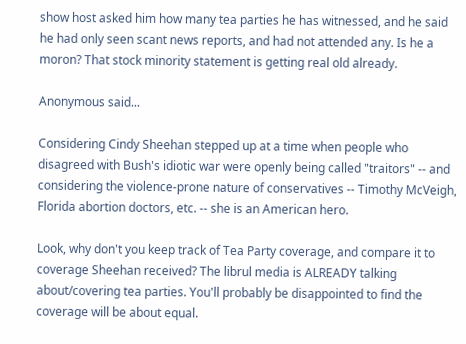show host asked him how many tea parties he has witnessed, and he said he had only seen scant news reports, and had not attended any. Is he a moron? That stock minority statement is getting real old already.

Anonymous said...

Considering Cindy Sheehan stepped up at a time when people who disagreed with Bush's idiotic war were openly being called "traitors" -- and considering the violence-prone nature of conservatives -- Timothy McVeigh, Florida abortion doctors, etc. -- she is an American hero.

Look, why don't you keep track of Tea Party coverage, and compare it to coverage Sheehan received? The librul media is ALREADY talking about/covering tea parties. You'll probably be disappointed to find the coverage will be about equal.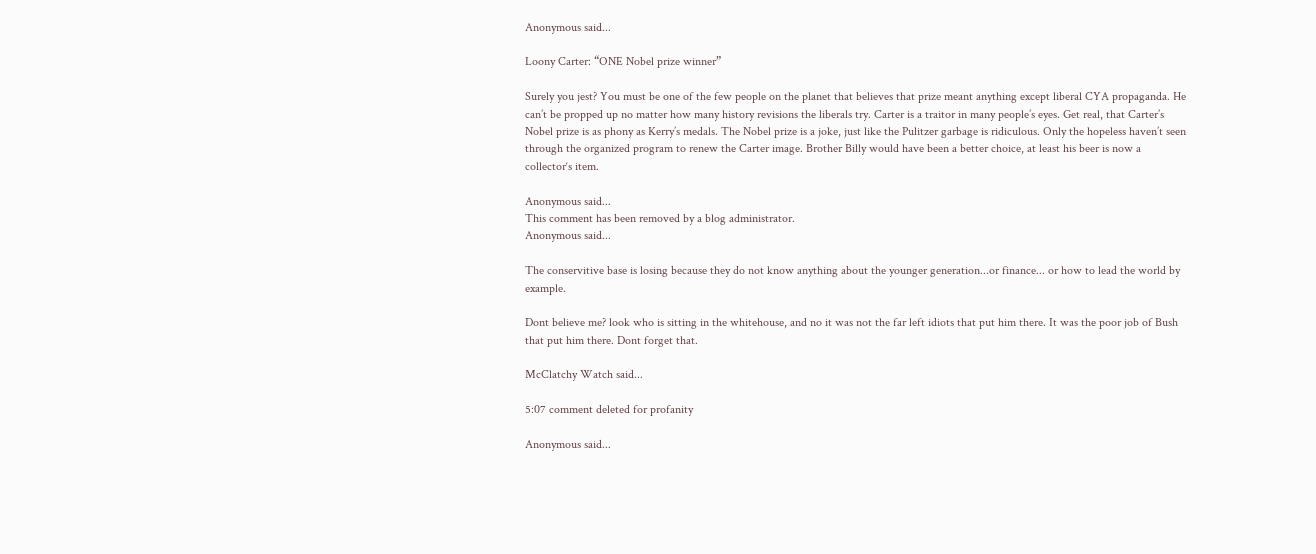Anonymous said...

Loony Carter: “ONE Nobel prize winner”

Surely you jest? You must be one of the few people on the planet that believes that prize meant anything except liberal CYA propaganda. He can’t be propped up no matter how many history revisions the liberals try. Carter is a traitor in many people’s eyes. Get real, that Carter’s Nobel prize is as phony as Kerry’s medals. The Nobel prize is a joke, just like the Pulitzer garbage is ridiculous. Only the hopeless haven’t seen through the organized program to renew the Carter image. Brother Billy would have been a better choice, at least his beer is now a collector‘s item.

Anonymous said...
This comment has been removed by a blog administrator.
Anonymous said...

The conservitive base is losing because they do not know anything about the younger generation...or finance... or how to lead the world by example.

Dont believe me? look who is sitting in the whitehouse, and no it was not the far left idiots that put him there. It was the poor job of Bush that put him there. Dont forget that.

McClatchy Watch said...

5:07 comment deleted for profanity

Anonymous said...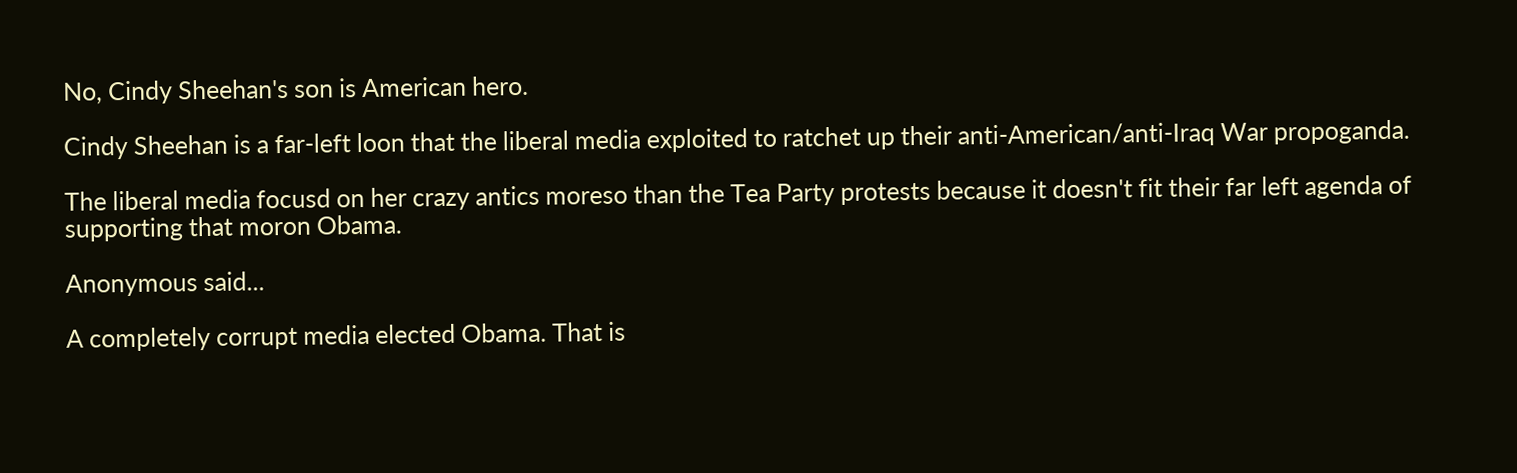No, Cindy Sheehan's son is American hero.

Cindy Sheehan is a far-left loon that the liberal media exploited to ratchet up their anti-American/anti-Iraq War propoganda.

The liberal media focusd on her crazy antics moreso than the Tea Party protests because it doesn't fit their far left agenda of supporting that moron Obama.

Anonymous said...

A completely corrupt media elected Obama. That is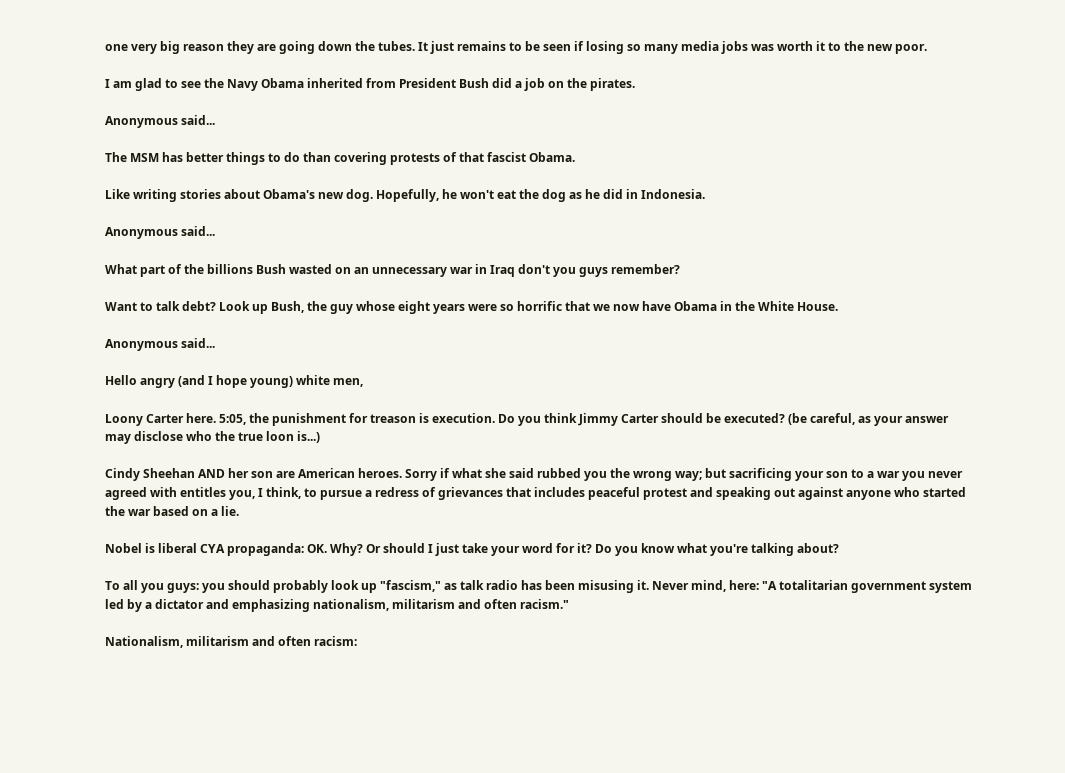one very big reason they are going down the tubes. It just remains to be seen if losing so many media jobs was worth it to the new poor.

I am glad to see the Navy Obama inherited from President Bush did a job on the pirates.

Anonymous said...

The MSM has better things to do than covering protests of that fascist Obama.

Like writing stories about Obama's new dog. Hopefully, he won't eat the dog as he did in Indonesia.

Anonymous said...

What part of the billions Bush wasted on an unnecessary war in Iraq don't you guys remember?

Want to talk debt? Look up Bush, the guy whose eight years were so horrific that we now have Obama in the White House.

Anonymous said...

Hello angry (and I hope young) white men,

Loony Carter here. 5:05, the punishment for treason is execution. Do you think Jimmy Carter should be executed? (be careful, as your answer may disclose who the true loon is...)

Cindy Sheehan AND her son are American heroes. Sorry if what she said rubbed you the wrong way; but sacrificing your son to a war you never agreed with entitles you, I think, to pursue a redress of grievances that includes peaceful protest and speaking out against anyone who started the war based on a lie.

Nobel is liberal CYA propaganda: OK. Why? Or should I just take your word for it? Do you know what you're talking about?

To all you guys: you should probably look up "fascism," as talk radio has been misusing it. Never mind, here: "A totalitarian government system led by a dictator and emphasizing nationalism, militarism and often racism."

Nationalism, militarism and often racism: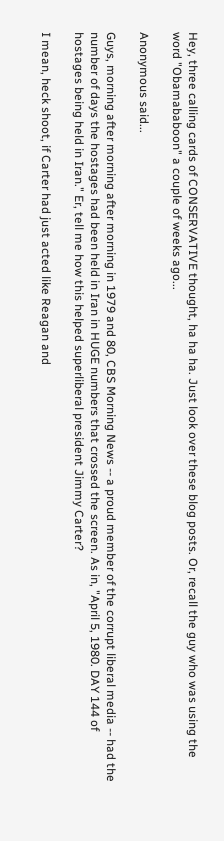Hey, three calling cards of CONSERVATIVE thought, ha ha ha. Just look over these blog posts. Or, recall the guy who was using the word "Obamababoon" a couple of weeks ago...

Anonymous said...

Guys, morning after morning after morning in 1979 and 80, CBS Morning News -- a proud member of the corrupt liberal media -- had the number of days the hostages had been held in Iran in HUGE numbers that crossed the screen. As in, "April 5, 1980. DAY 144 of hostages being held in Iran." Er, tell me how this helped superliberal president Jimmy Carter?

I mean, heck shoot, if Carter had just acted like Reagan and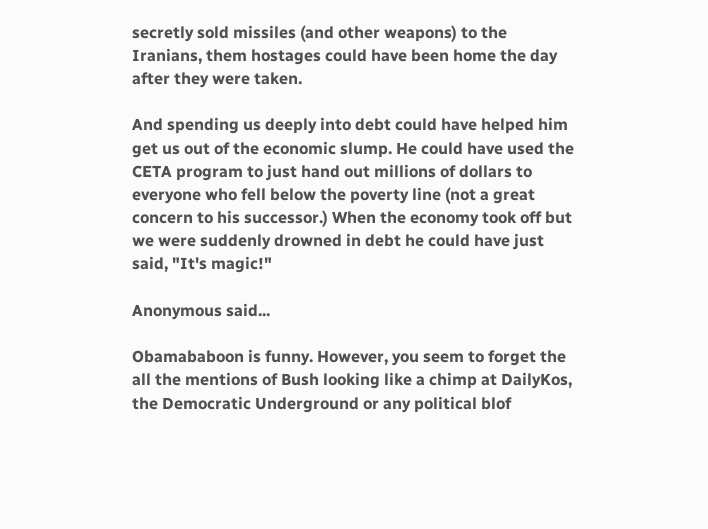secretly sold missiles (and other weapons) to the Iranians, them hostages could have been home the day after they were taken.

And spending us deeply into debt could have helped him get us out of the economic slump. He could have used the CETA program to just hand out millions of dollars to everyone who fell below the poverty line (not a great concern to his successor.) When the economy took off but we were suddenly drowned in debt he could have just said, "It's magic!"

Anonymous said...

Obamababoon is funny. However, you seem to forget the all the mentions of Bush looking like a chimp at DailyKos, the Democratic Underground or any political blof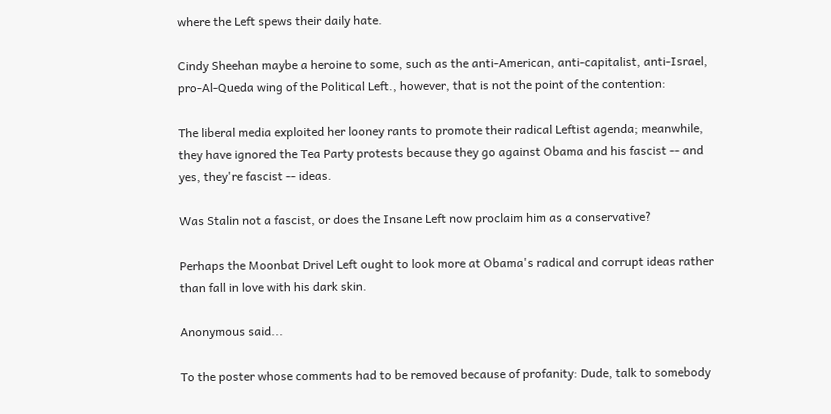where the Left spews their daily hate.

Cindy Sheehan maybe a heroine to some, such as the anti-American, anti-capitalist, anti-Israel, pro-Al-Queda wing of the Political Left., however, that is not the point of the contention:

The liberal media exploited her looney rants to promote their radical Leftist agenda; meanwhile, they have ignored the Tea Party protests because they go against Obama and his fascist -- and yes, they're fascist -- ideas.

Was Stalin not a fascist, or does the Insane Left now proclaim him as a conservative?

Perhaps the Moonbat Drivel Left ought to look more at Obama's radical and corrupt ideas rather than fall in love with his dark skin.

Anonymous said...

To the poster whose comments had to be removed because of profanity: Dude, talk to somebody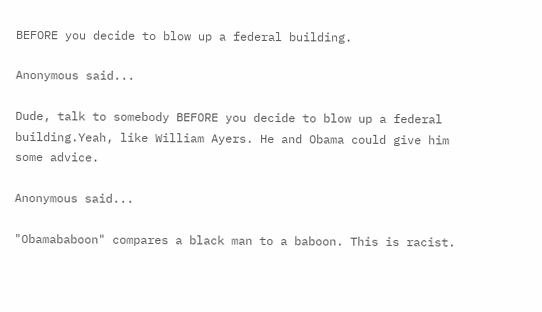BEFORE you decide to blow up a federal building.

Anonymous said...

Dude, talk to somebody BEFORE you decide to blow up a federal building.Yeah, like William Ayers. He and Obama could give him some advice.

Anonymous said...

"Obamababoon" compares a black man to a baboon. This is racist.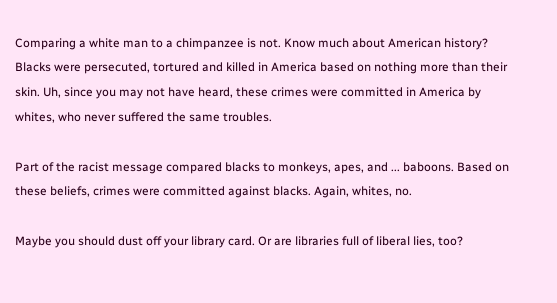Comparing a white man to a chimpanzee is not. Know much about American history? Blacks were persecuted, tortured and killed in America based on nothing more than their skin. Uh, since you may not have heard, these crimes were committed in America by whites, who never suffered the same troubles.

Part of the racist message compared blacks to monkeys, apes, and ... baboons. Based on these beliefs, crimes were committed against blacks. Again, whites, no.

Maybe you should dust off your library card. Or are libraries full of liberal lies, too?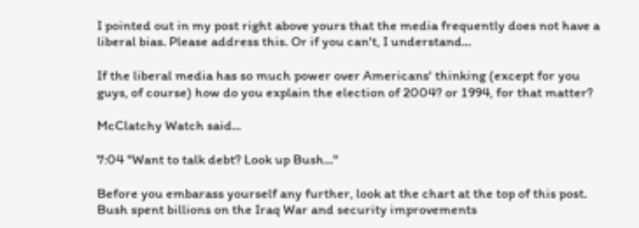I pointed out in my post right above yours that the media frequently does not have a liberal bias. Please address this. Or if you can't, I understand...

If the liberal media has so much power over Americans' thinking (except for you guys, of course) how do you explain the election of 2004? or 1994, for that matter?

McClatchy Watch said...

7:04 "Want to talk debt? Look up Bush..."

Before you embarass yourself any further, look at the chart at the top of this post. Bush spent billions on the Iraq War and security improvements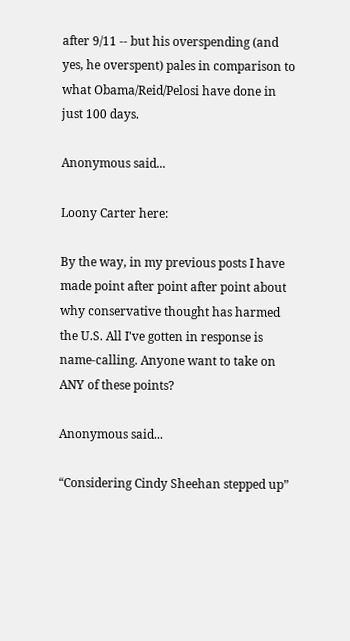after 9/11 -- but his overspending (and yes, he overspent) pales in comparison to what Obama/Reid/Pelosi have done in just 100 days.

Anonymous said...

Loony Carter here:

By the way, in my previous posts I have made point after point after point about why conservative thought has harmed the U.S. All I've gotten in response is name-calling. Anyone want to take on ANY of these points?

Anonymous said...

“Considering Cindy Sheehan stepped up”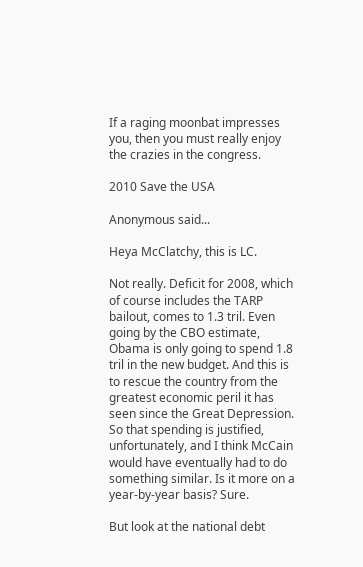If a raging moonbat impresses you, then you must really enjoy the crazies in the congress.

2010 Save the USA

Anonymous said...

Heya McClatchy, this is LC.

Not really. Deficit for 2008, which of course includes the TARP bailout, comes to 1.3 tril. Even going by the CBO estimate, Obama is only going to spend 1.8 tril in the new budget. And this is to rescue the country from the greatest economic peril it has seen since the Great Depression. So that spending is justified, unfortunately, and I think McCain would have eventually had to do something similar. Is it more on a year-by-year basis? Sure.

But look at the national debt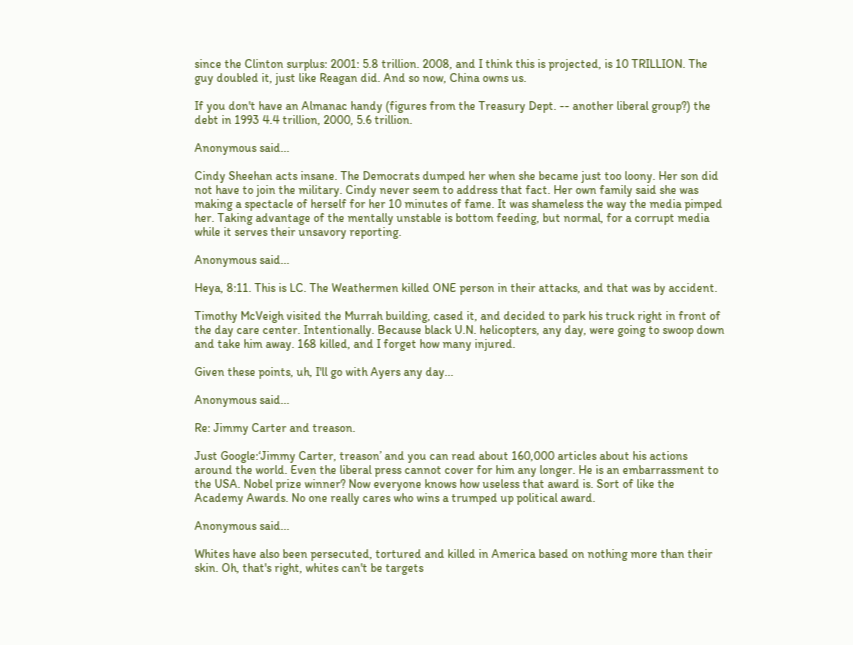since the Clinton surplus: 2001: 5.8 trillion. 2008, and I think this is projected, is 10 TRILLION. The guy doubled it, just like Reagan did. And so now, China owns us.

If you don't have an Almanac handy (figures from the Treasury Dept. -- another liberal group?) the debt in 1993 4.4 trillion, 2000, 5.6 trillion.

Anonymous said...

Cindy Sheehan acts insane. The Democrats dumped her when she became just too loony. Her son did not have to join the military. Cindy never seem to address that fact. Her own family said she was making a spectacle of herself for her 10 minutes of fame. It was shameless the way the media pimped her. Taking advantage of the mentally unstable is bottom feeding, but normal, for a corrupt media while it serves their unsavory reporting.

Anonymous said...

Heya, 8:11. This is LC. The Weathermen killed ONE person in their attacks, and that was by accident.

Timothy McVeigh visited the Murrah building, cased it, and decided to park his truck right in front of the day care center. Intentionally. Because black U.N. helicopters, any day, were going to swoop down and take him away. 168 killed, and I forget how many injured.

Given these points, uh, I'll go with Ayers any day...

Anonymous said...

Re: Jimmy Carter and treason.

Just Google:‘Jimmy Carter, treason’ and you can read about 160,000 articles about his actions around the world. Even the liberal press cannot cover for him any longer. He is an embarrassment to the USA. Nobel prize winner? Now everyone knows how useless that award is. Sort of like the Academy Awards. No one really cares who wins a trumped up political award.

Anonymous said...

Whites have also been persecuted, tortured and killed in America based on nothing more than their skin. Oh, that's right, whites can't be targets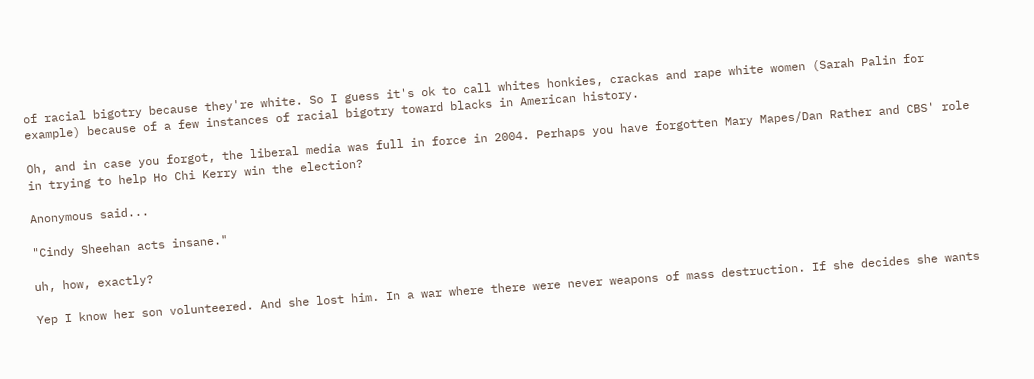of racial bigotry because they're white. So I guess it's ok to call whites honkies, crackas and rape white women (Sarah Palin for example) because of a few instances of racial bigotry toward blacks in American history.

Oh, and in case you forgot, the liberal media was full in force in 2004. Perhaps you have forgotten Mary Mapes/Dan Rather and CBS' role in trying to help Ho Chi Kerry win the election?

Anonymous said...

"Cindy Sheehan acts insane."

uh, how, exactly?

Yep I know her son volunteered. And she lost him. In a war where there were never weapons of mass destruction. If she decides she wants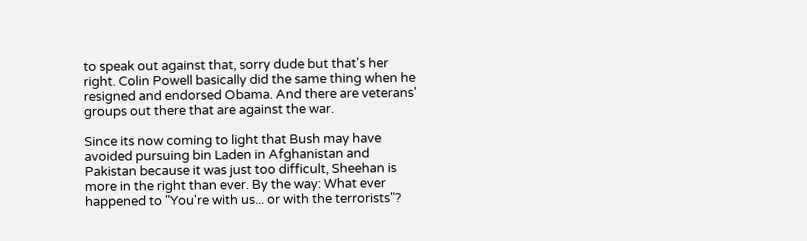to speak out against that, sorry dude but that's her right. Colin Powell basically did the same thing when he resigned and endorsed Obama. And there are veterans' groups out there that are against the war.

Since its now coming to light that Bush may have avoided pursuing bin Laden in Afghanistan and Pakistan because it was just too difficult, Sheehan is more in the right than ever. By the way: What ever happened to "You're with us... or with the terrorists"?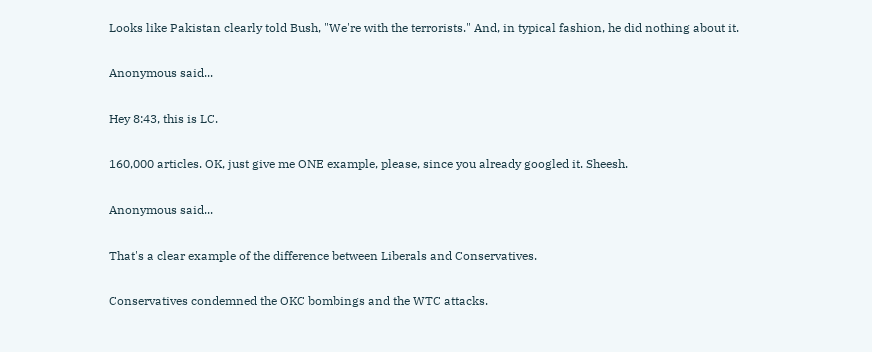Looks like Pakistan clearly told Bush, "We're with the terrorists." And, in typical fashion, he did nothing about it.

Anonymous said...

Hey 8:43, this is LC.

160,000 articles. OK, just give me ONE example, please, since you already googled it. Sheesh.

Anonymous said...

That's a clear example of the difference between Liberals and Conservatives.

Conservatives condemned the OKC bombings and the WTC attacks.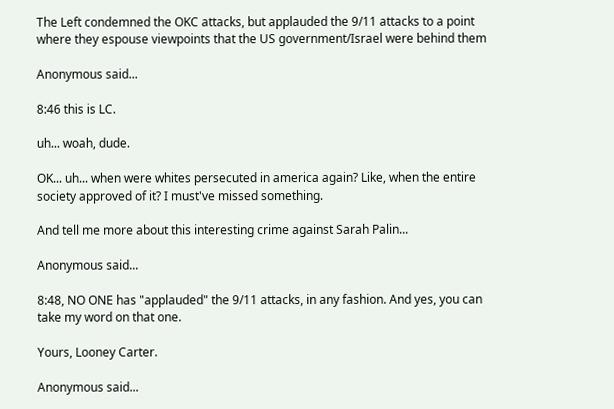The Left condemned the OKC attacks, but applauded the 9/11 attacks to a point where they espouse viewpoints that the US government/Israel were behind them

Anonymous said...

8:46 this is LC.

uh... woah, dude.

OK... uh... when were whites persecuted in america again? Like, when the entire society approved of it? I must've missed something.

And tell me more about this interesting crime against Sarah Palin...

Anonymous said...

8:48, NO ONE has "applauded" the 9/11 attacks, in any fashion. And yes, you can take my word on that one.

Yours, Looney Carter.

Anonymous said...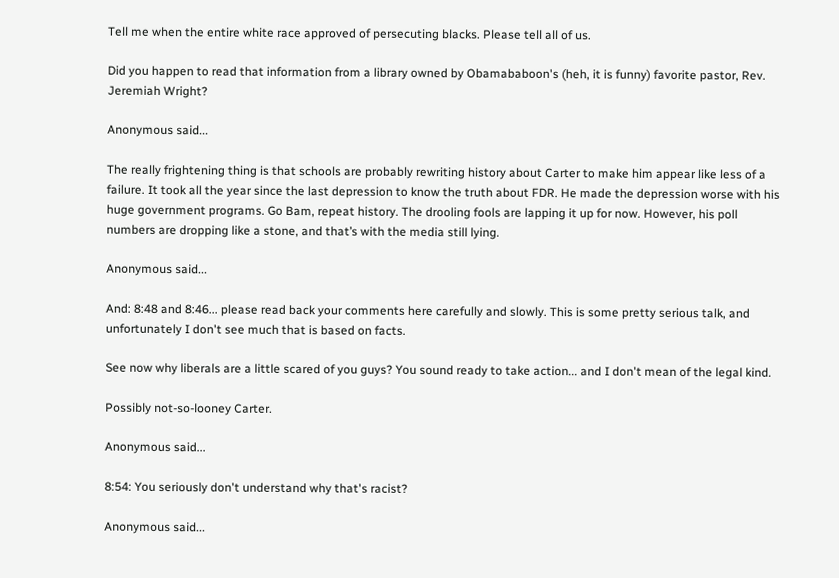Tell me when the entire white race approved of persecuting blacks. Please tell all of us.

Did you happen to read that information from a library owned by Obamababoon's (heh, it is funny) favorite pastor, Rev. Jeremiah Wright?

Anonymous said...

The really frightening thing is that schools are probably rewriting history about Carter to make him appear like less of a failure. It took all the year since the last depression to know the truth about FDR. He made the depression worse with his huge government programs. Go Bam, repeat history. The drooling fools are lapping it up for now. However, his poll numbers are dropping like a stone, and that’s with the media still lying.

Anonymous said...

And: 8:48 and 8:46... please read back your comments here carefully and slowly. This is some pretty serious talk, and unfortunately I don't see much that is based on facts.

See now why liberals are a little scared of you guys? You sound ready to take action... and I don't mean of the legal kind.

Possibly not-so-looney Carter.

Anonymous said...

8:54: You seriously don't understand why that's racist?

Anonymous said...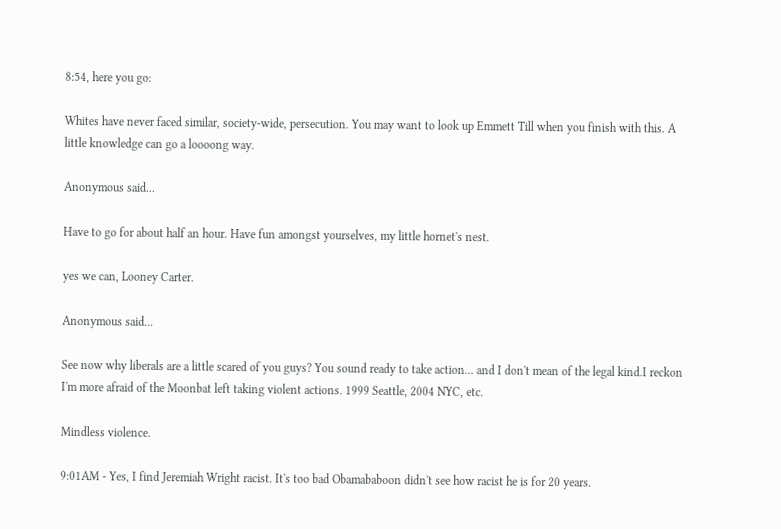8:54, here you go:

Whites have never faced similar, society-wide, persecution. You may want to look up Emmett Till when you finish with this. A little knowledge can go a loooong way.

Anonymous said...

Have to go for about half an hour. Have fun amongst yourselves, my little hornet's nest.

yes we can, Looney Carter.

Anonymous said...

See now why liberals are a little scared of you guys? You sound ready to take action... and I don't mean of the legal kind.I reckon I'm more afraid of the Moonbat left taking violent actions. 1999 Seattle, 2004 NYC, etc.

Mindless violence.

9:01AM - Yes, I find Jeremiah Wright racist. It's too bad Obamababoon didn't see how racist he is for 20 years.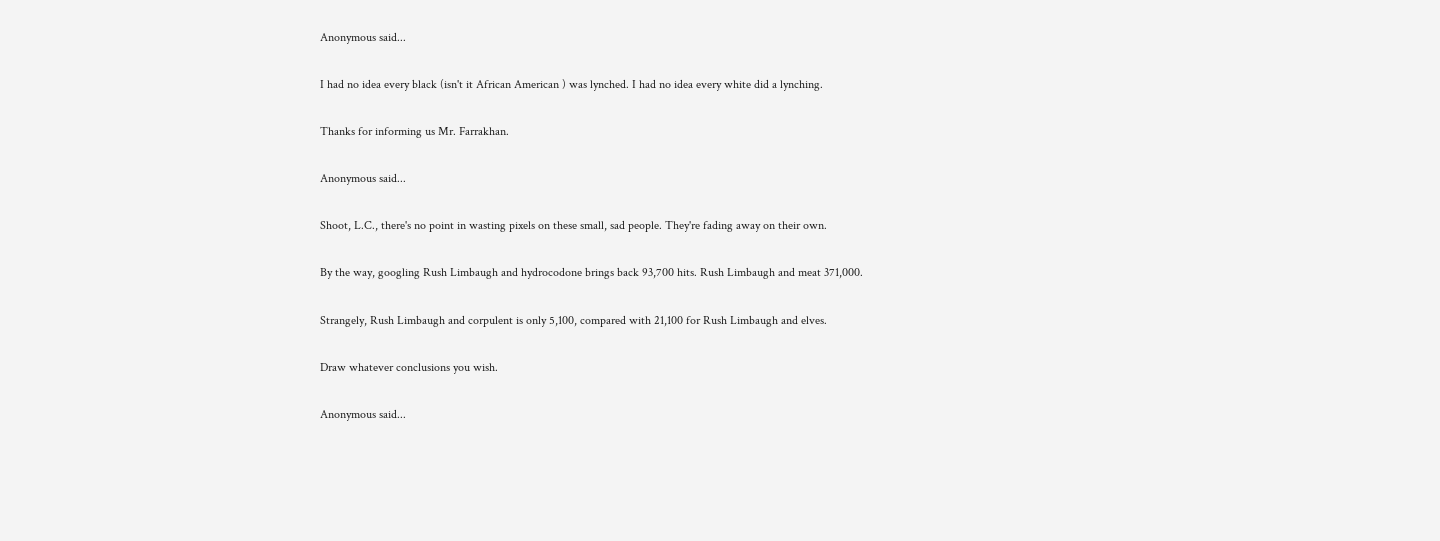Anonymous said...

I had no idea every black (isn't it African American ) was lynched. I had no idea every white did a lynching.

Thanks for informing us Mr. Farrakhan.

Anonymous said...

Shoot, L.C., there's no point in wasting pixels on these small, sad people. They're fading away on their own.

By the way, googling Rush Limbaugh and hydrocodone brings back 93,700 hits. Rush Limbaugh and meat 371,000.

Strangely, Rush Limbaugh and corpulent is only 5,100, compared with 21,100 for Rush Limbaugh and elves.

Draw whatever conclusions you wish.

Anonymous said...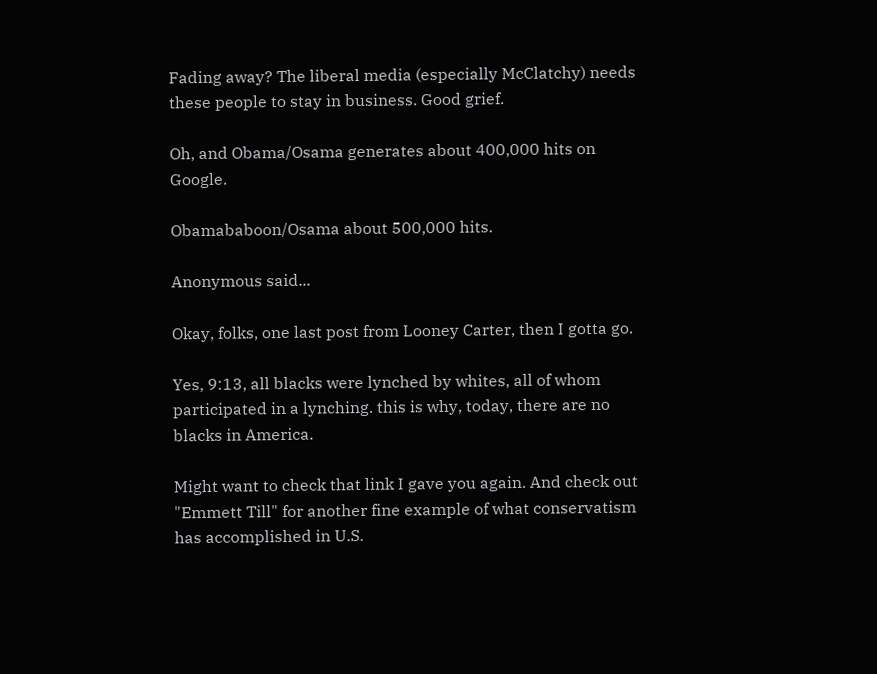Fading away? The liberal media (especially McClatchy) needs these people to stay in business. Good grief.

Oh, and Obama/Osama generates about 400,000 hits on Google.

Obamababoon/Osama about 500,000 hits.

Anonymous said...

Okay, folks, one last post from Looney Carter, then I gotta go.

Yes, 9:13, all blacks were lynched by whites, all of whom participated in a lynching. this is why, today, there are no blacks in America.

Might want to check that link I gave you again. And check out "Emmett Till" for another fine example of what conservatism has accomplished in U.S.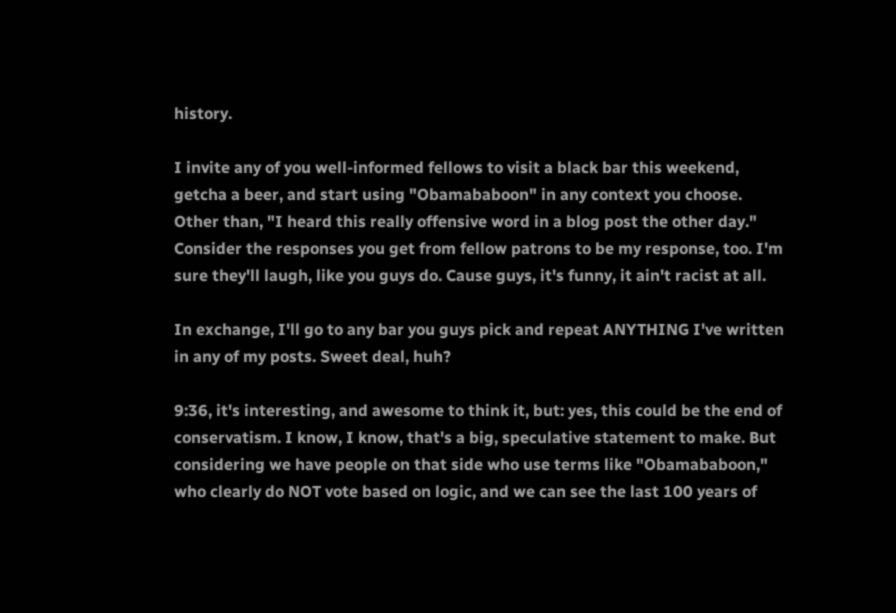history.

I invite any of you well-informed fellows to visit a black bar this weekend, getcha a beer, and start using "Obamababoon" in any context you choose. Other than, "I heard this really offensive word in a blog post the other day." Consider the responses you get from fellow patrons to be my response, too. I'm sure they'll laugh, like you guys do. Cause guys, it's funny, it ain't racist at all.

In exchange, I'll go to any bar you guys pick and repeat ANYTHING I've written in any of my posts. Sweet deal, huh?

9:36, it's interesting, and awesome to think it, but: yes, this could be the end of conservatism. I know, I know, that's a big, speculative statement to make. But considering we have people on that side who use terms like "Obamababoon," who clearly do NOT vote based on logic, and we can see the last 100 years of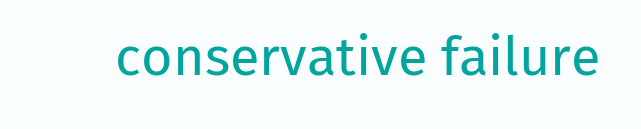conservative failure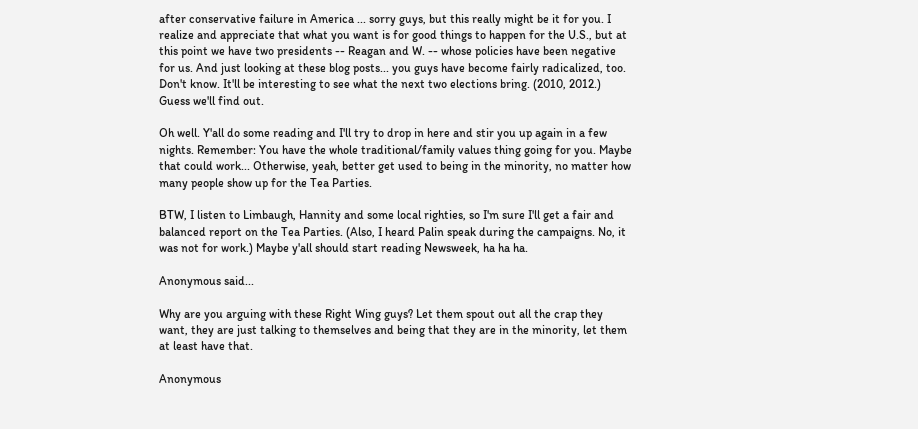after conservative failure in America ... sorry guys, but this really might be it for you. I realize and appreciate that what you want is for good things to happen for the U.S., but at this point we have two presidents -- Reagan and W. -- whose policies have been negative for us. And just looking at these blog posts... you guys have become fairly radicalized, too. Don't know. It'll be interesting to see what the next two elections bring. (2010, 2012.) Guess we'll find out.

Oh well. Y'all do some reading and I'll try to drop in here and stir you up again in a few nights. Remember: You have the whole traditional/family values thing going for you. Maybe that could work... Otherwise, yeah, better get used to being in the minority, no matter how many people show up for the Tea Parties.

BTW, I listen to Limbaugh, Hannity and some local righties, so I'm sure I'll get a fair and balanced report on the Tea Parties. (Also, I heard Palin speak during the campaigns. No, it was not for work.) Maybe y'all should start reading Newsweek, ha ha ha.

Anonymous said...

Why are you arguing with these Right Wing guys? Let them spout out all the crap they want, they are just talking to themselves and being that they are in the minority, let them at least have that.

Anonymous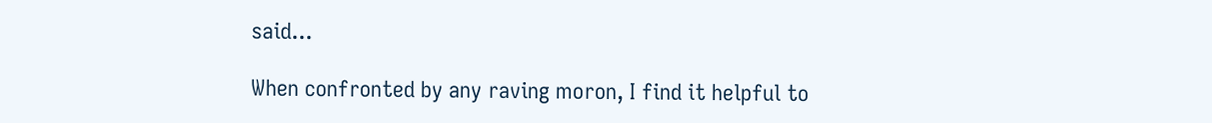said...

When confronted by any raving moron, I find it helpful to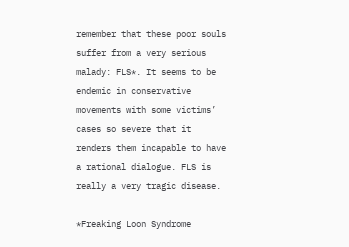remember that these poor souls suffer from a very serious malady: FLS*. It seems to be endemic in conservative movements with some victims’ cases so severe that it renders them incapable to have a rational dialogue. FLS is really a very tragic disease.

*Freaking Loon Syndrome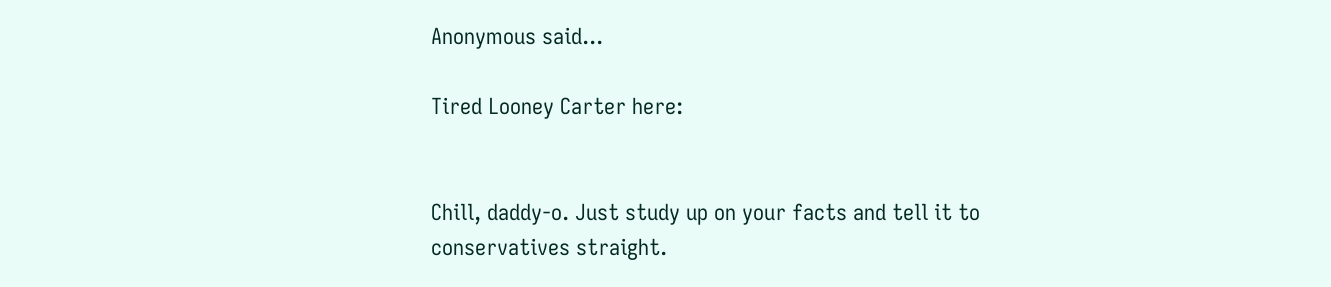Anonymous said...

Tired Looney Carter here:


Chill, daddy-o. Just study up on your facts and tell it to conservatives straight.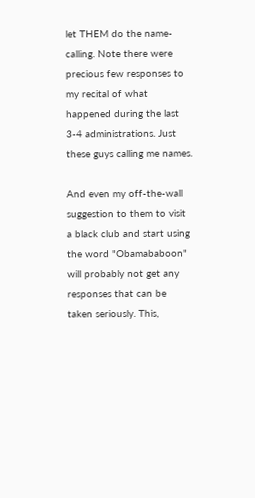let THEM do the name-calling. Note there were precious few responses to my recital of what happened during the last 3-4 administrations. Just these guys calling me names.

And even my off-the-wall suggestion to them to visit a black club and start using the word "Obamababoon" will probably not get any responses that can be taken seriously. This,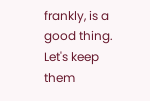frankly, is a good thing. Let's keep them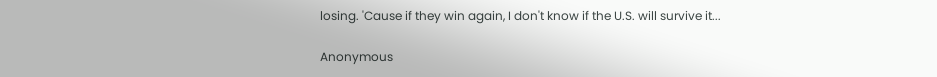losing. 'Cause if they win again, I don't know if the U.S. will survive it...

Anonymous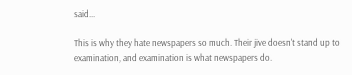said...

This is why they hate newspapers so much. Their jive doesn't stand up to examination, and examination is what newspapers do.